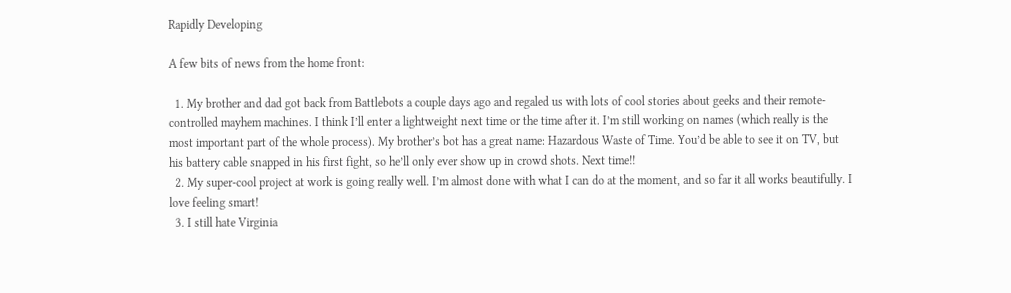Rapidly Developing

A few bits of news from the home front:

  1. My brother and dad got back from Battlebots a couple days ago and regaled us with lots of cool stories about geeks and their remote-controlled mayhem machines. I think I’ll enter a lightweight next time or the time after it. I’m still working on names (which really is the most important part of the whole process). My brother’s bot has a great name: Hazardous Waste of Time. You’d be able to see it on TV, but his battery cable snapped in his first fight, so he’ll only ever show up in crowd shots. Next time!!
  2. My super-cool project at work is going really well. I’m almost done with what I can do at the moment, and so far it all works beautifully. I love feeling smart!
  3. I still hate Virginia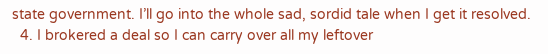state government. I’ll go into the whole sad, sordid tale when I get it resolved.
  4. I brokered a deal so I can carry over all my leftover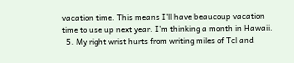vacation time. This means I’ll have beaucoup vacation time to use up next year. I’m thinking a month in Hawaii.
  5. My right wrist hurts from writing miles of Tcl and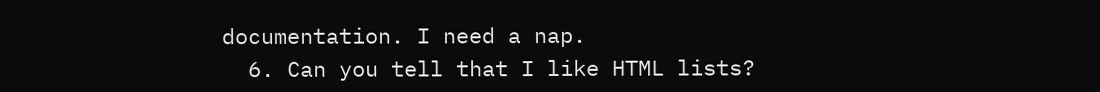documentation. I need a nap.
  6. Can you tell that I like HTML lists?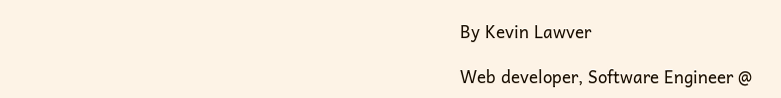By Kevin Lawver

Web developer, Software Engineer @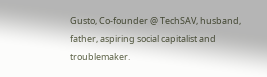Gusto, Co-founder @ TechSAV, husband, father, aspiring social capitalist and troublemaker.